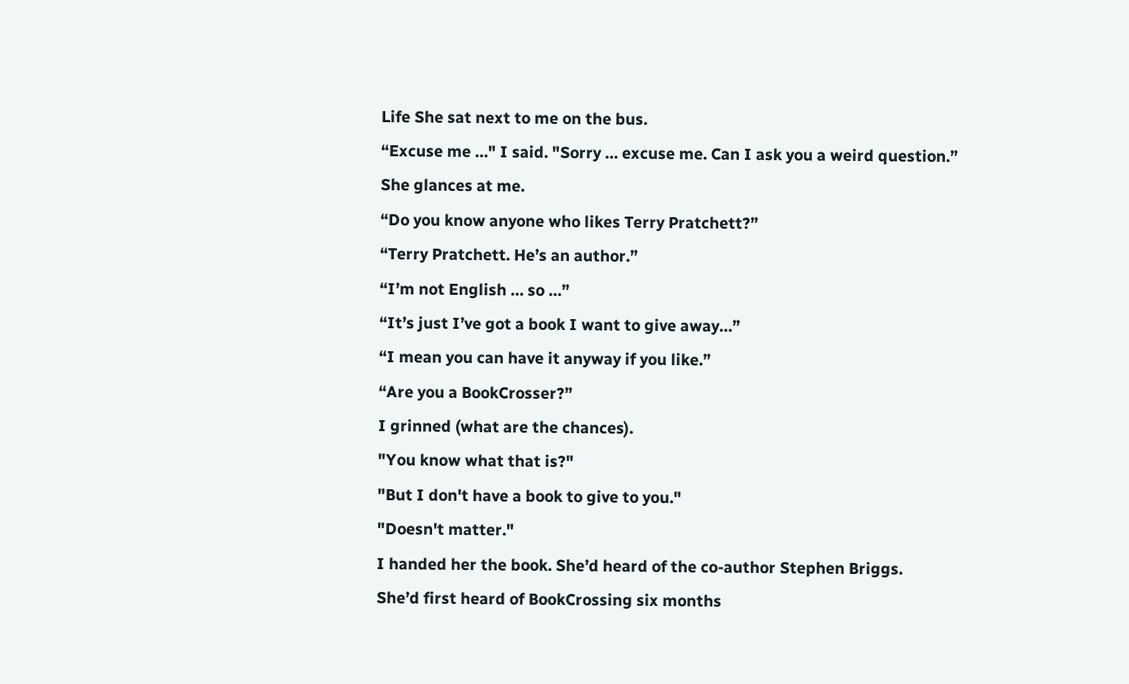Life She sat next to me on the bus.
“Excuse me …" I said. "Sorry … excuse me. Can I ask you a weird question.”
She glances at me.
“Do you know anyone who likes Terry Pratchett?”
“Terry Pratchett. He’s an author.”
“I’m not English … so …”
“It’s just I’ve got a book I want to give away…”
“I mean you can have it anyway if you like.”
“Are you a BookCrosser?”
I grinned (what are the chances).
"You know what that is?"
"But I don't have a book to give to you."
"Doesn't matter."
I handed her the book. She’d heard of the co-author Stephen Briggs.
She’d first heard of BookCrossing six months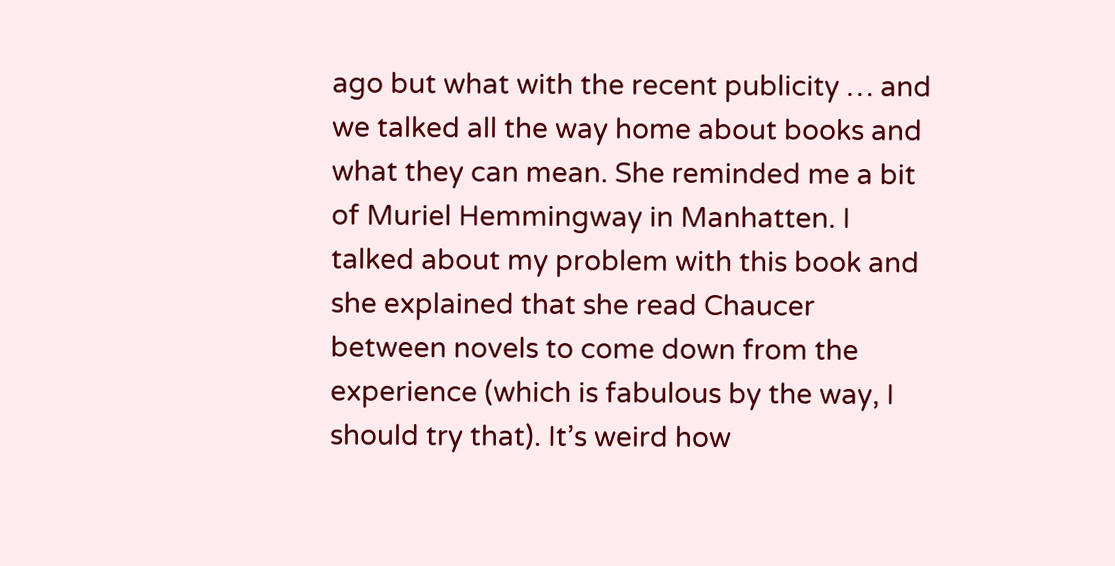ago but what with the recent publicity … and we talked all the way home about books and what they can mean. She reminded me a bit of Muriel Hemmingway in Manhatten. I talked about my problem with this book and she explained that she read Chaucer between novels to come down from the experience (which is fabulous by the way, I should try that). It’s weird how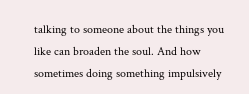talking to someone about the things you like can broaden the soul. And how sometimes doing something impulsively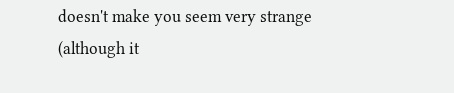doesn't make you seem very strange (although it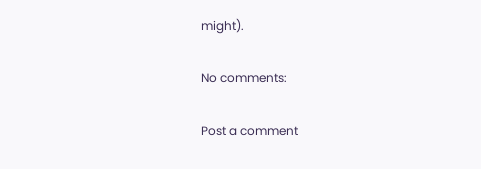might).

No comments:

Post a comment